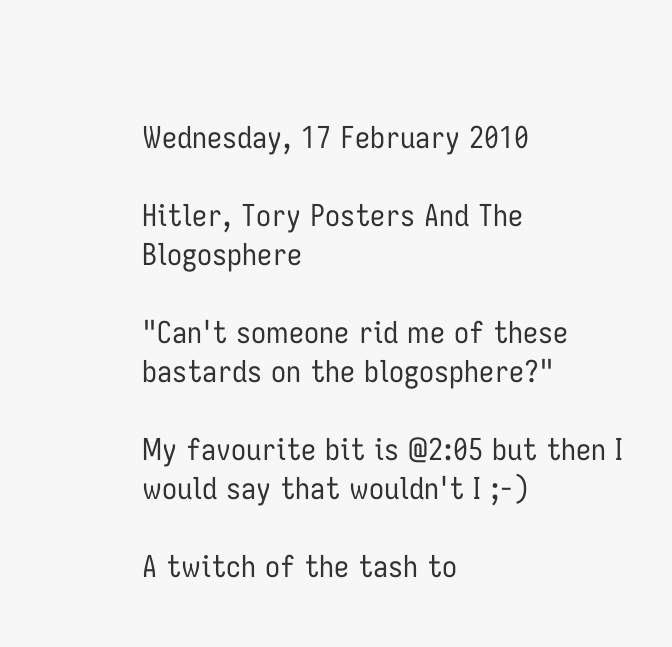Wednesday, 17 February 2010

Hitler, Tory Posters And The Blogosphere

"Can't someone rid me of these bastards on the blogosphere?"

My favourite bit is @2:05 but then I would say that wouldn't I ;-)

A twitch of the tash to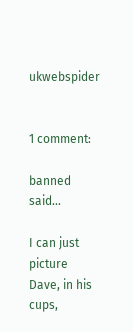ukwebspider


1 comment:

banned said...

I can just picture Dave, in his cups,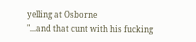yelling at Osborne
"...and that cunt with his fucking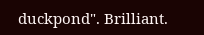duckpond". Brilliant.